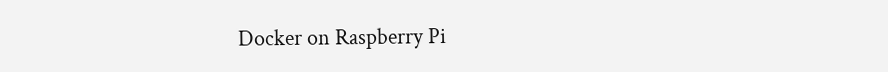Docker on Raspberry Pi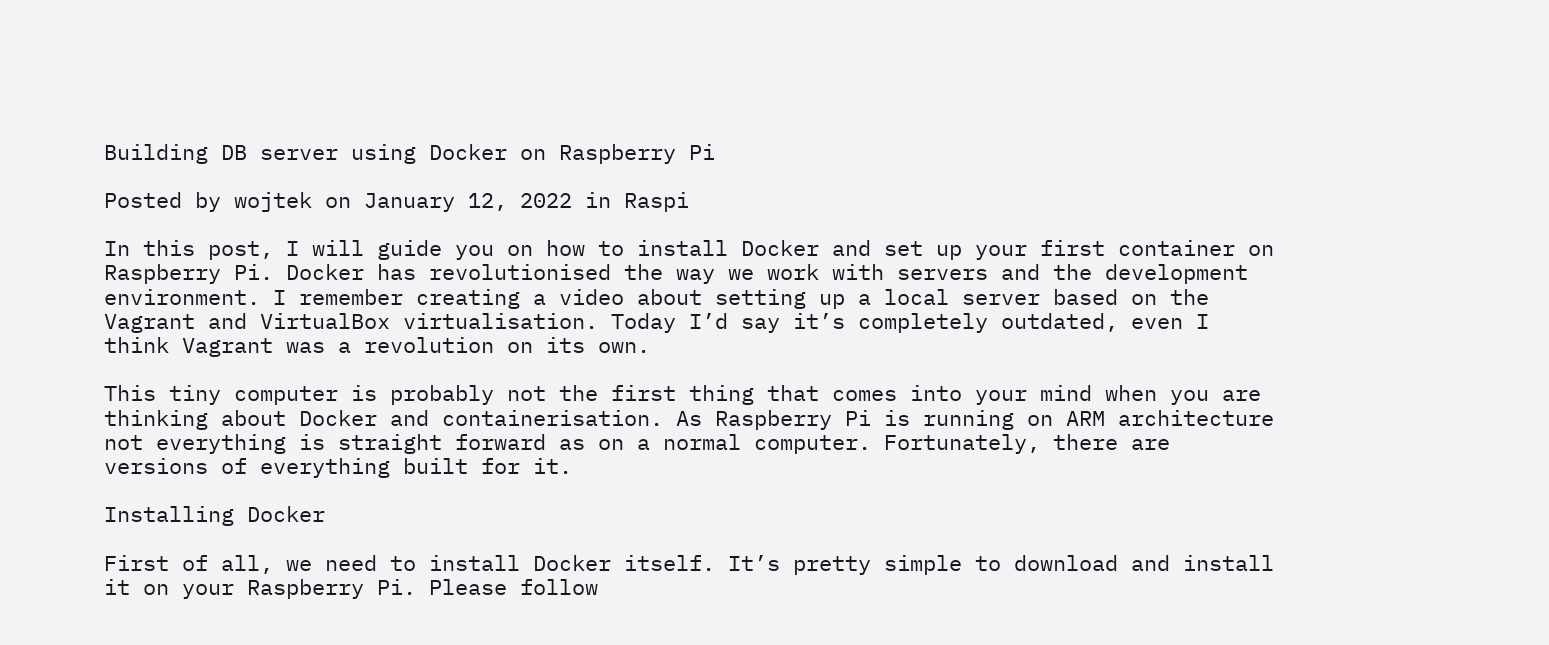Building DB server using Docker on Raspberry Pi

Posted by wojtek on January 12, 2022 in Raspi

In this post, I will guide you on how to install Docker and set up your first container on Raspberry Pi. Docker has revolutionised the way we work with servers and the development environment. I remember creating a video about setting up a local server based on the Vagrant and VirtualBox virtualisation. Today I’d say it’s completely outdated, even I think Vagrant was a revolution on its own.

This tiny computer is probably not the first thing that comes into your mind when you are thinking about Docker and containerisation. As Raspberry Pi is running on ARM architecture not everything is straight forward as on a normal computer. Fortunately, there are versions of everything built for it.

Installing Docker

First of all, we need to install Docker itself. It’s pretty simple to download and install it on your Raspberry Pi. Please follow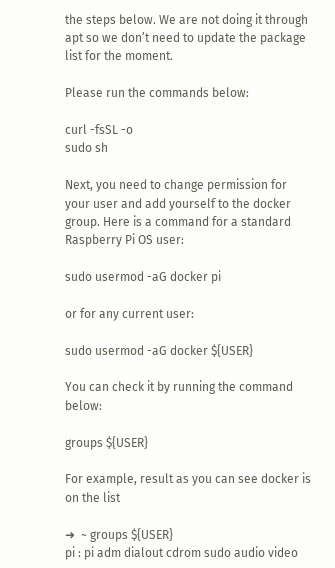the steps below. We are not doing it through apt so we don’t need to update the package list for the moment.

Please run the commands below:

curl -fsSL -o
sudo sh

Next, you need to change permission for your user and add yourself to the docker group. Here is a command for a standard Raspberry Pi OS user:

sudo usermod -aG docker pi

or for any current user:

sudo usermod -aG docker ${USER}

You can check it by running the command below:

groups ${USER}

For example, result as you can see docker is on the list

➜  ~ groups ${USER}
pi : pi adm dialout cdrom sudo audio video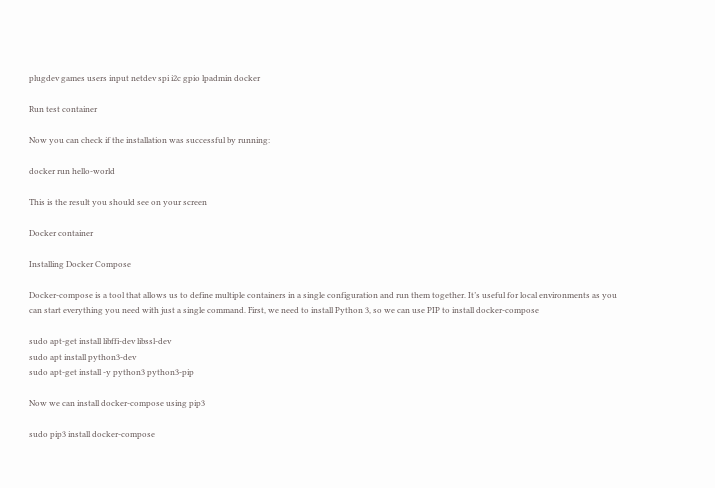plugdev games users input netdev spi i2c gpio lpadmin docker

Run test container

Now you can check if the installation was successful by running:

docker run hello-world

This is the result you should see on your screen

Docker container

Installing Docker Compose

Docker-compose is a tool that allows us to define multiple containers in a single configuration and run them together. It’s useful for local environments as you can start everything you need with just a single command. First, we need to install Python 3, so we can use PIP to install docker-compose

sudo apt-get install libffi-dev libssl-dev
sudo apt install python3-dev
sudo apt-get install -y python3 python3-pip

Now we can install docker-compose using pip3

sudo pip3 install docker-compose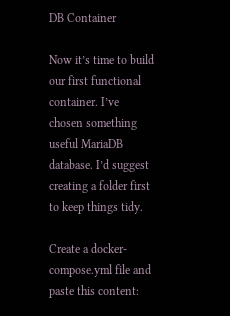DB Container

Now it’s time to build our first functional container. I’ve chosen something useful MariaDB database. I’d suggest creating a folder first to keep things tidy.

Create a docker-compose.yml file and paste this content: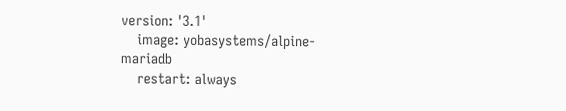version: '3.1'
    image: yobasystems/alpine-mariadb
    restart: always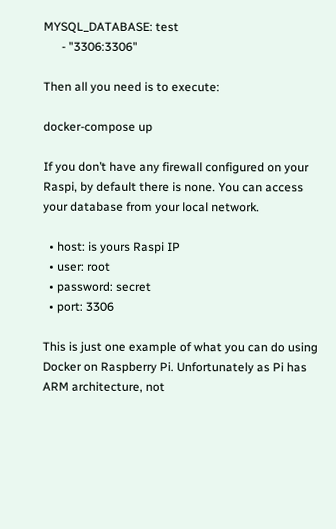MYSQL_DATABASE: test
      - "3306:3306"

Then all you need is to execute:

docker-compose up

If you don’t have any firewall configured on your Raspi, by default there is none. You can access your database from your local network.

  • host: is yours Raspi IP
  • user: root
  • password: secret
  • port: 3306

This is just one example of what you can do using Docker on Raspberry Pi. Unfortunately as Pi has ARM architecture, not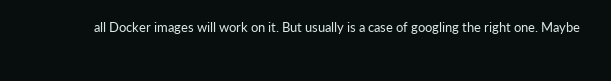all Docker images will work on it. But usually is a case of googling the right one. Maybe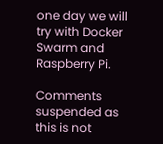one day we will try with Docker Swarm and Raspberry Pi.

Comments suspended as this is not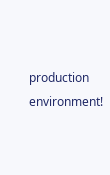production environment!